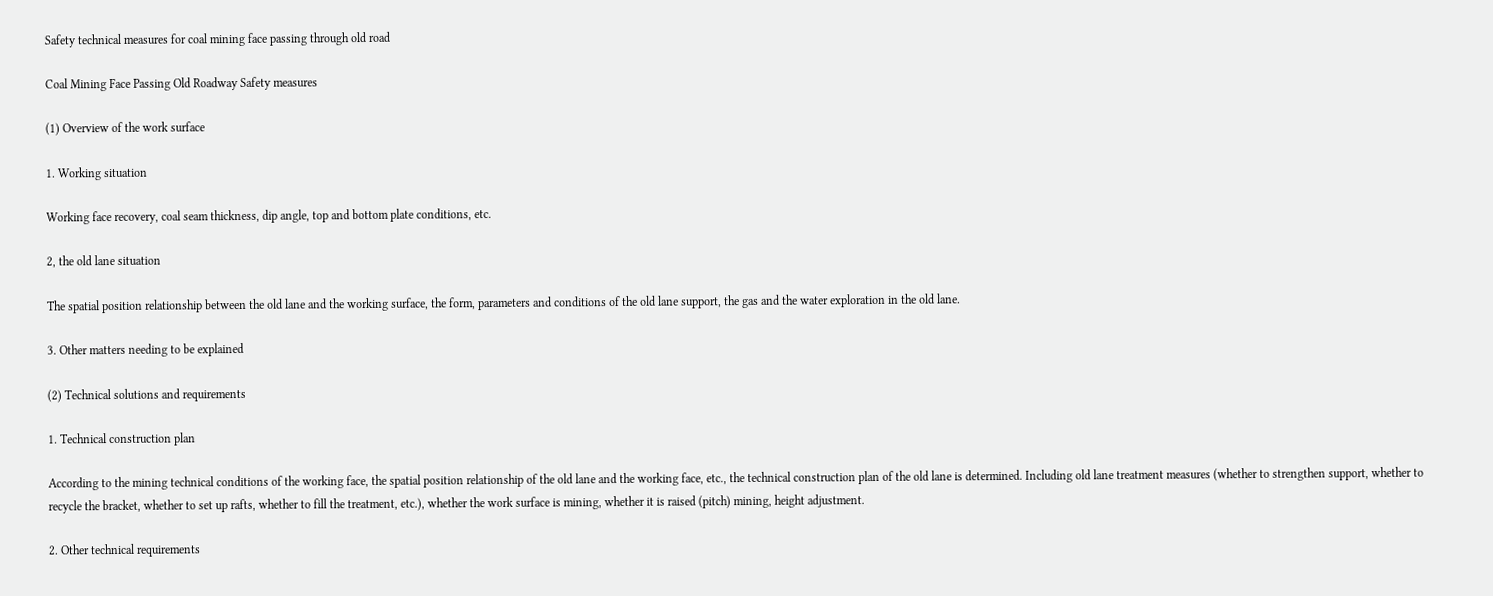Safety technical measures for coal mining face passing through old road

Coal Mining Face Passing Old Roadway Safety measures

(1) Overview of the work surface

1. Working situation

Working face recovery, coal seam thickness, dip angle, top and bottom plate conditions, etc.

2, the old lane situation

The spatial position relationship between the old lane and the working surface, the form, parameters and conditions of the old lane support, the gas and the water exploration in the old lane.

3. Other matters needing to be explained

(2) Technical solutions and requirements

1. Technical construction plan

According to the mining technical conditions of the working face, the spatial position relationship of the old lane and the working face, etc., the technical construction plan of the old lane is determined. Including old lane treatment measures (whether to strengthen support, whether to recycle the bracket, whether to set up rafts, whether to fill the treatment, etc.), whether the work surface is mining, whether it is raised (pitch) mining, height adjustment.

2. Other technical requirements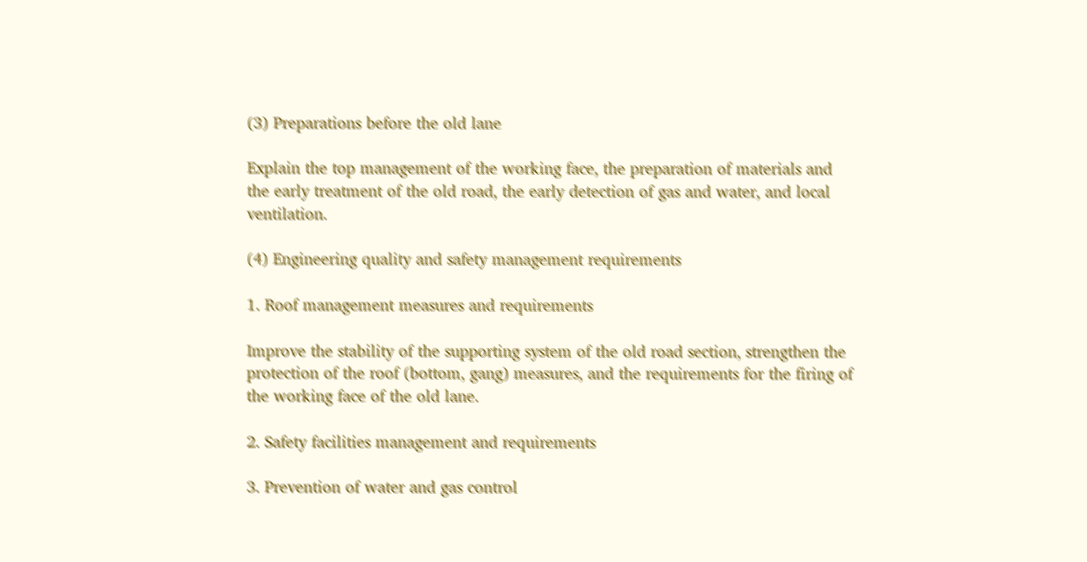(3) Preparations before the old lane

Explain the top management of the working face, the preparation of materials and the early treatment of the old road, the early detection of gas and water, and local ventilation.

(4) Engineering quality and safety management requirements

1. Roof management measures and requirements

Improve the stability of the supporting system of the old road section, strengthen the protection of the roof (bottom, gang) measures, and the requirements for the firing of the working face of the old lane.

2. Safety facilities management and requirements

3. Prevention of water and gas control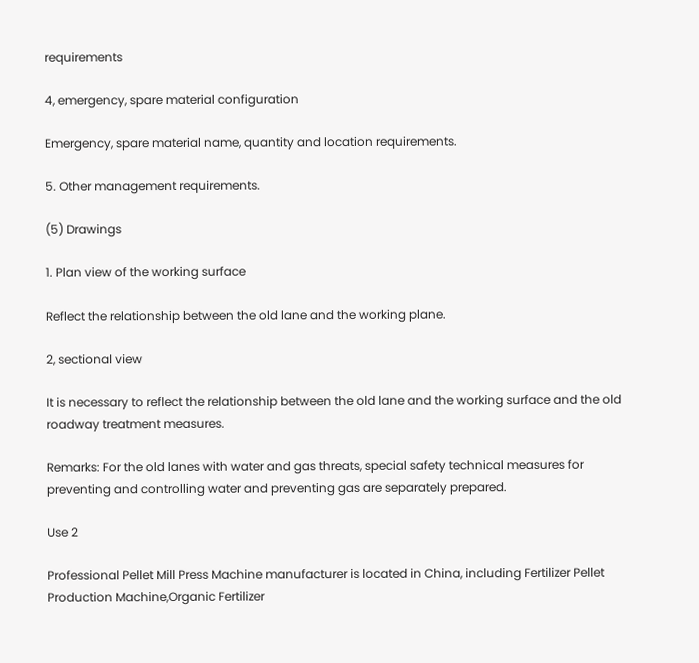requirements

4, emergency, spare material configuration

Emergency, spare material name, quantity and location requirements.

5. Other management requirements.

(5) Drawings

1. Plan view of the working surface

Reflect the relationship between the old lane and the working plane.

2, sectional view

It is necessary to reflect the relationship between the old lane and the working surface and the old roadway treatment measures.

Remarks: For the old lanes with water and gas threats, special safety technical measures for preventing and controlling water and preventing gas are separately prepared.

Use 2

Professional Pellet Mill Press Machine manufacturer is located in China, including Fertilizer Pellet Production Machine,Organic Fertilizer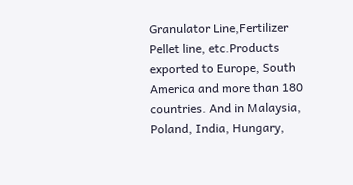Granulator Line,Fertilizer Pellet line, etc.Products exported to Europe, South America and more than 180 countries. And in Malaysia, Poland, India, Hungary,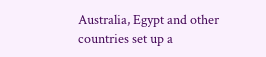Australia, Egypt and other countries set up a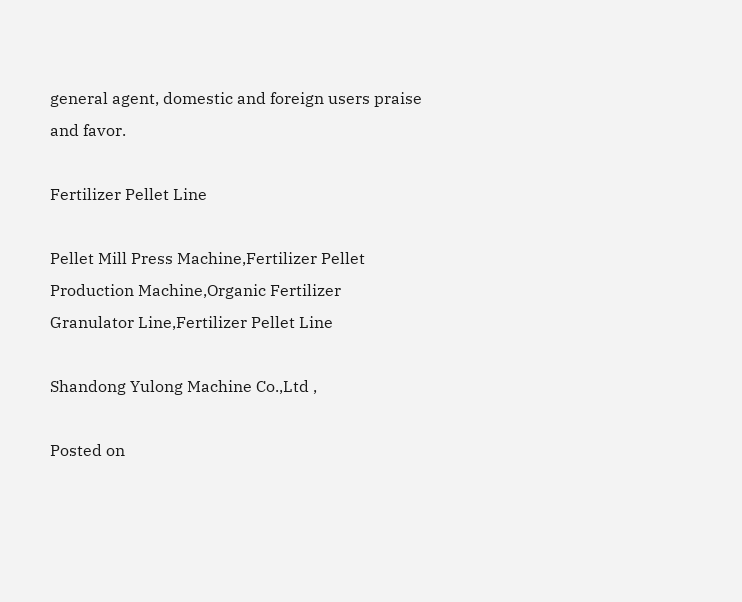general agent, domestic and foreign users praise and favor.

Fertilizer Pellet Line

Pellet Mill Press Machine,Fertilizer Pellet Production Machine,Organic Fertilizer Granulator Line,Fertilizer Pellet Line

Shandong Yulong Machine Co.,Ltd ,

Posted on